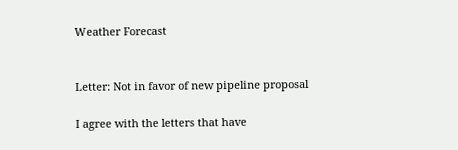Weather Forecast


Letter: Not in favor of new pipeline proposal

I agree with the letters that have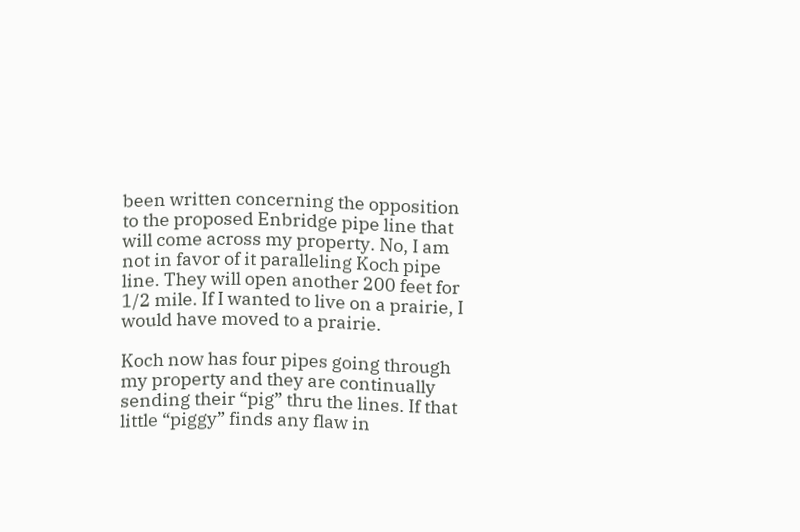been written concerning the opposition to the proposed Enbridge pipe line that will come across my property. No, I am not in favor of it paralleling Koch pipe line. They will open another 200 feet for 1/2 mile. If I wanted to live on a prairie, I would have moved to a prairie.

Koch now has four pipes going through my property and they are continually sending their “pig” thru the lines. If that little “piggy” finds any flaw in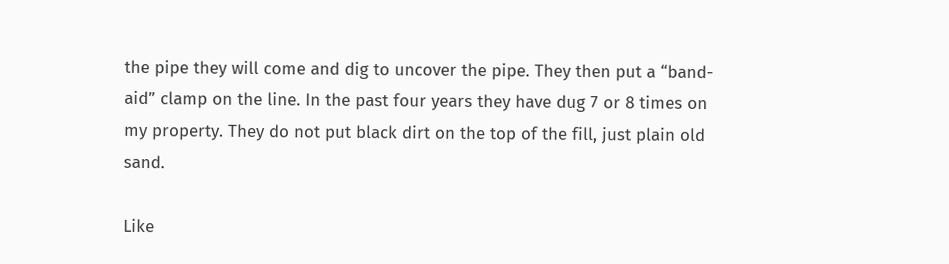the pipe they will come and dig to uncover the pipe. They then put a “band-aid” clamp on the line. In the past four years they have dug 7 or 8 times on my property. They do not put black dirt on the top of the fill, just plain old sand.

Like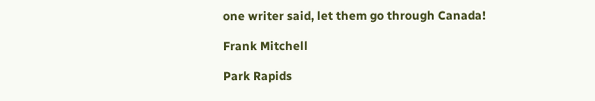one writer said, let them go through Canada!

Frank Mitchell

Park Rapids